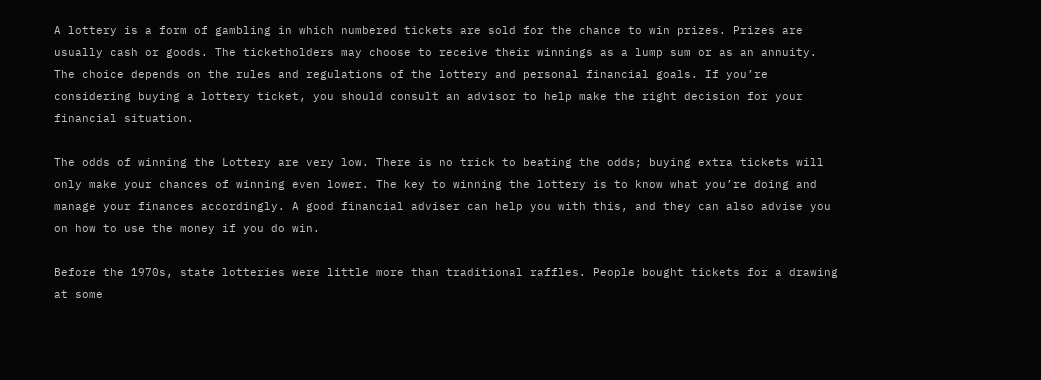A lottery is a form of gambling in which numbered tickets are sold for the chance to win prizes. Prizes are usually cash or goods. The ticketholders may choose to receive their winnings as a lump sum or as an annuity. The choice depends on the rules and regulations of the lottery and personal financial goals. If you’re considering buying a lottery ticket, you should consult an advisor to help make the right decision for your financial situation.

The odds of winning the Lottery are very low. There is no trick to beating the odds; buying extra tickets will only make your chances of winning even lower. The key to winning the lottery is to know what you’re doing and manage your finances accordingly. A good financial adviser can help you with this, and they can also advise you on how to use the money if you do win.

Before the 1970s, state lotteries were little more than traditional raffles. People bought tickets for a drawing at some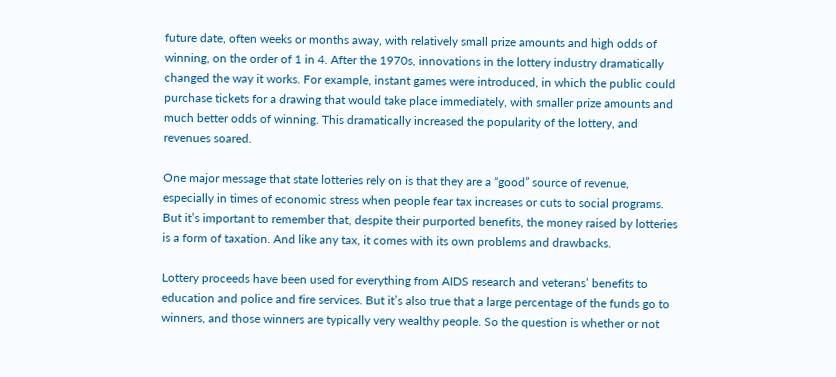future date, often weeks or months away, with relatively small prize amounts and high odds of winning, on the order of 1 in 4. After the 1970s, innovations in the lottery industry dramatically changed the way it works. For example, instant games were introduced, in which the public could purchase tickets for a drawing that would take place immediately, with smaller prize amounts and much better odds of winning. This dramatically increased the popularity of the lottery, and revenues soared.

One major message that state lotteries rely on is that they are a “good” source of revenue, especially in times of economic stress when people fear tax increases or cuts to social programs. But it’s important to remember that, despite their purported benefits, the money raised by lotteries is a form of taxation. And like any tax, it comes with its own problems and drawbacks.

Lottery proceeds have been used for everything from AIDS research and veterans’ benefits to education and police and fire services. But it’s also true that a large percentage of the funds go to winners, and those winners are typically very wealthy people. So the question is whether or not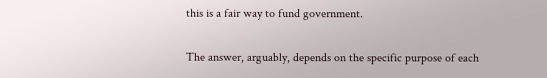this is a fair way to fund government.

The answer, arguably, depends on the specific purpose of each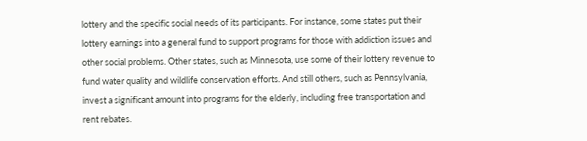lottery and the specific social needs of its participants. For instance, some states put their lottery earnings into a general fund to support programs for those with addiction issues and other social problems. Other states, such as Minnesota, use some of their lottery revenue to fund water quality and wildlife conservation efforts. And still others, such as Pennsylvania, invest a significant amount into programs for the elderly, including free transportation and rent rebates.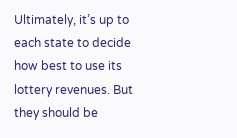Ultimately, it’s up to each state to decide how best to use its lottery revenues. But they should be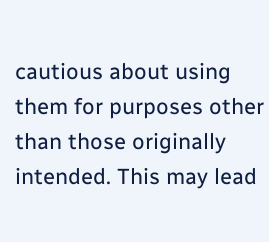cautious about using them for purposes other than those originally intended. This may lead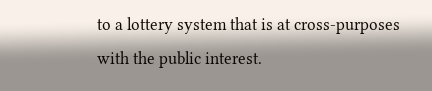to a lottery system that is at cross-purposes with the public interest.